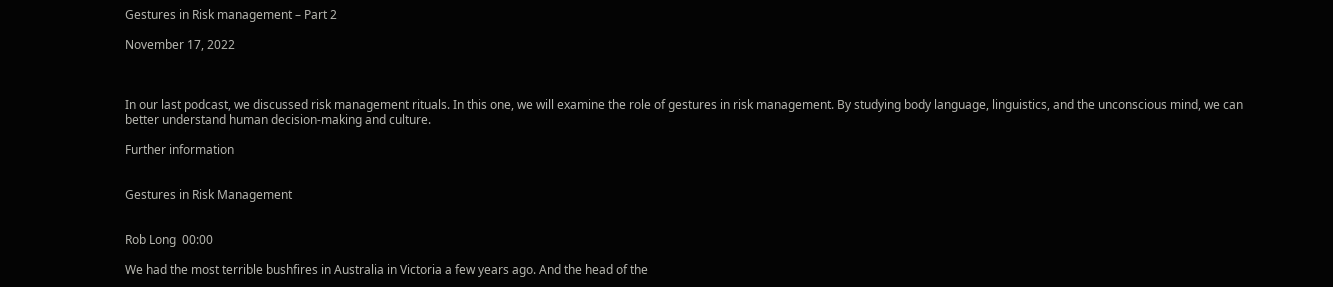Gestures in Risk management – Part 2

November 17, 2022



In our last podcast, we discussed risk management rituals. In this one, we will examine the role of gestures in risk management. By studying body language, linguistics, and the unconscious mind, we can better understand human decision-making and culture.

Further information


Gestures in Risk Management


Rob Long  00:00

We had the most terrible bushfires in Australia in Victoria a few years ago. And the head of the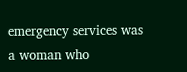emergency services was a woman who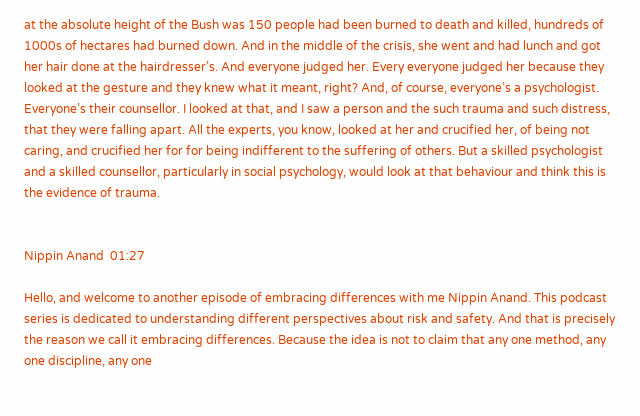at the absolute height of the Bush was 150 people had been burned to death and killed, hundreds of 1000s of hectares had burned down. And in the middle of the crisis, she went and had lunch and got her hair done at the hairdresser’s. And everyone judged her. Every everyone judged her because they looked at the gesture and they knew what it meant, right? And, of course, everyone’s a psychologist. Everyone’s their counsellor. I looked at that, and I saw a person and the such trauma and such distress, that they were falling apart. All the experts, you know, looked at her and crucified her, of being not caring, and crucified her for for being indifferent to the suffering of others. But a skilled psychologist and a skilled counsellor, particularly in social psychology, would look at that behaviour and think this is the evidence of trauma.


Nippin Anand  01:27

Hello, and welcome to another episode of embracing differences with me Nippin Anand. This podcast series is dedicated to understanding different perspectives about risk and safety. And that is precisely the reason we call it embracing differences. Because the idea is not to claim that any one method, any one discipline, any one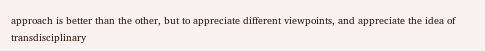approach is better than the other, but to appreciate different viewpoints, and appreciate the idea of transdisciplinary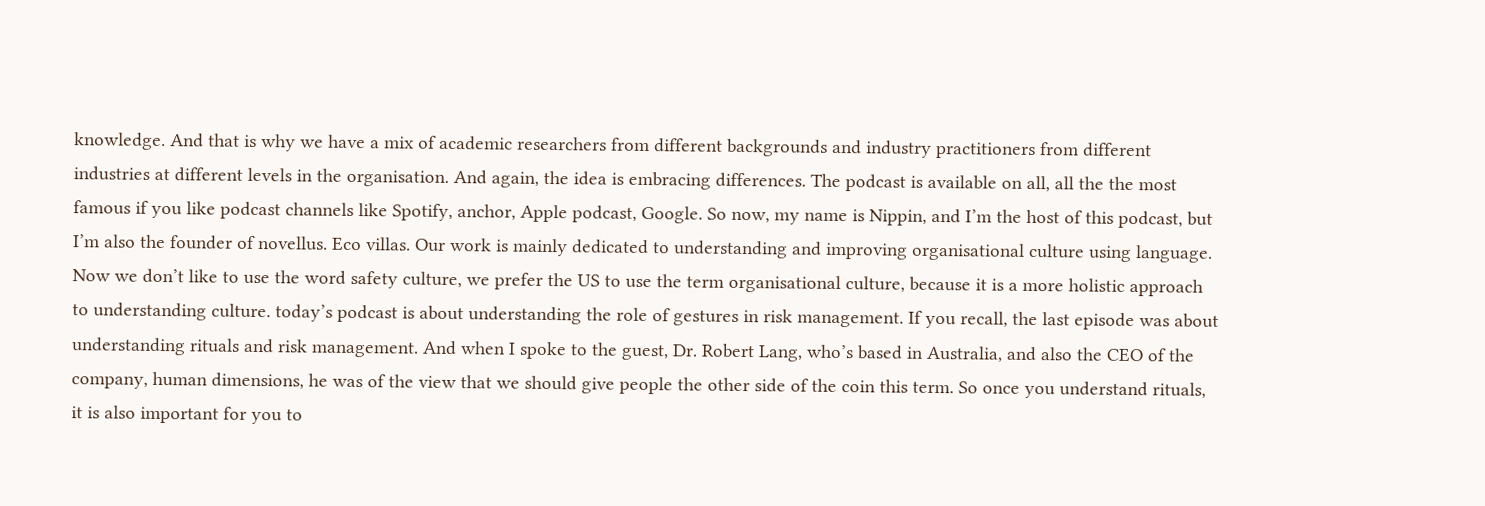knowledge. And that is why we have a mix of academic researchers from different backgrounds and industry practitioners from different industries at different levels in the organisation. And again, the idea is embracing differences. The podcast is available on all, all the the most famous if you like podcast channels like Spotify, anchor, Apple podcast, Google. So now, my name is Nippin, and I’m the host of this podcast, but I’m also the founder of novellus. Eco villas. Our work is mainly dedicated to understanding and improving organisational culture using language. Now we don’t like to use the word safety culture, we prefer the US to use the term organisational culture, because it is a more holistic approach to understanding culture. today’s podcast is about understanding the role of gestures in risk management. If you recall, the last episode was about understanding rituals and risk management. And when I spoke to the guest, Dr. Robert Lang, who’s based in Australia, and also the CEO of the company, human dimensions, he was of the view that we should give people the other side of the coin this term. So once you understand rituals, it is also important for you to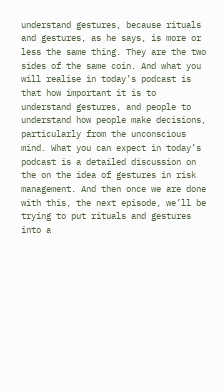understand gestures, because rituals and gestures, as he says, is more or less the same thing. They are the two sides of the same coin. And what you will realise in today’s podcast is that how important it is to understand gestures, and people to understand how people make decisions, particularly from the unconscious mind. What you can expect in today’s podcast is a detailed discussion on the on the idea of gestures in risk management. And then once we are done with this, the next episode, we’ll be trying to put rituals and gestures into a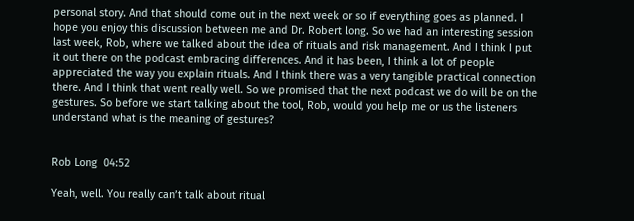personal story. And that should come out in the next week or so if everything goes as planned. I hope you enjoy this discussion between me and Dr. Robert long. So we had an interesting session last week, Rob, where we talked about the idea of rituals and risk management. And I think I put it out there on the podcast embracing differences. And it has been, I think a lot of people appreciated the way you explain rituals. And I think there was a very tangible practical connection there. And I think that went really well. So we promised that the next podcast we do will be on the gestures. So before we start talking about the tool, Rob, would you help me or us the listeners understand what is the meaning of gestures?


Rob Long  04:52

Yeah, well. You really can’t talk about ritual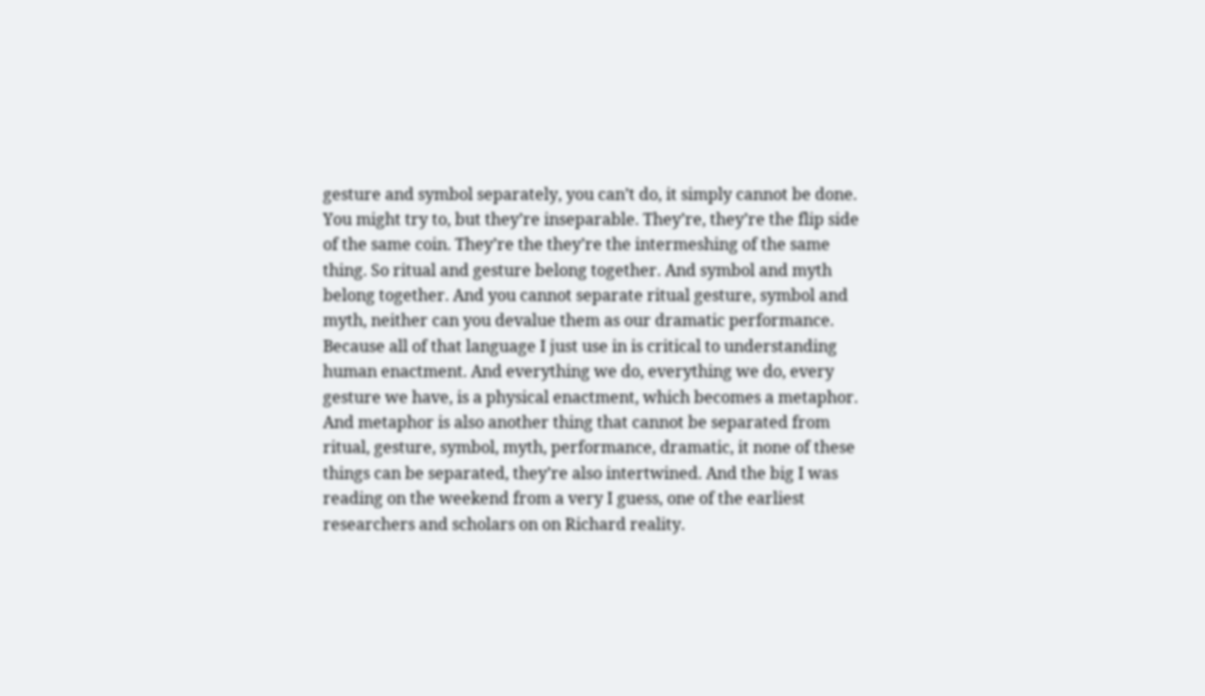gesture and symbol separately, you can’t do, it simply cannot be done. You might try to, but they’re inseparable. They’re, they’re the flip side of the same coin. They’re the they’re the intermeshing of the same thing. So ritual and gesture belong together. And symbol and myth belong together. And you cannot separate ritual gesture, symbol and myth, neither can you devalue them as our dramatic performance. Because all of that language I just use in is critical to understanding human enactment. And everything we do, everything we do, every gesture we have, is a physical enactment, which becomes a metaphor. And metaphor is also another thing that cannot be separated from ritual, gesture, symbol, myth, performance, dramatic, it none of these things can be separated, they’re also intertwined. And the big I was reading on the weekend from a very I guess, one of the earliest researchers and scholars on on Richard reality.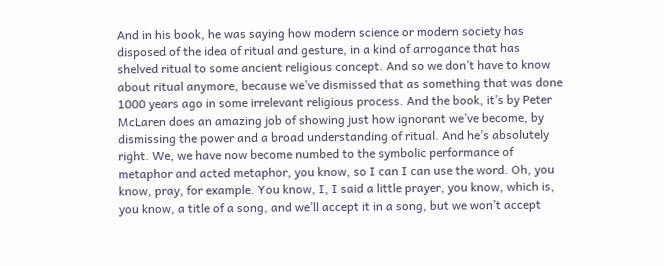And in his book, he was saying how modern science or modern society has disposed of the idea of ritual and gesture, in a kind of arrogance that has shelved ritual to some ancient religious concept. And so we don’t have to know about ritual anymore, because we’ve dismissed that as something that was done 1000 years ago in some irrelevant religious process. And the book, it’s by Peter McLaren does an amazing job of showing just how ignorant we’ve become, by dismissing the power and a broad understanding of ritual. And he’s absolutely right. We, we have now become numbed to the symbolic performance of metaphor and acted metaphor, you know, so I can I can use the word. Oh, you know, pray, for example. You know, I, I said a little prayer, you know, which is, you know, a title of a song, and we’ll accept it in a song, but we won’t accept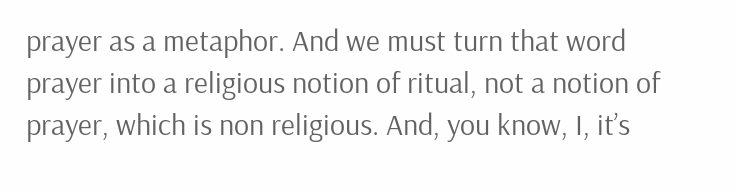prayer as a metaphor. And we must turn that word prayer into a religious notion of ritual, not a notion of prayer, which is non religious. And, you know, I, it’s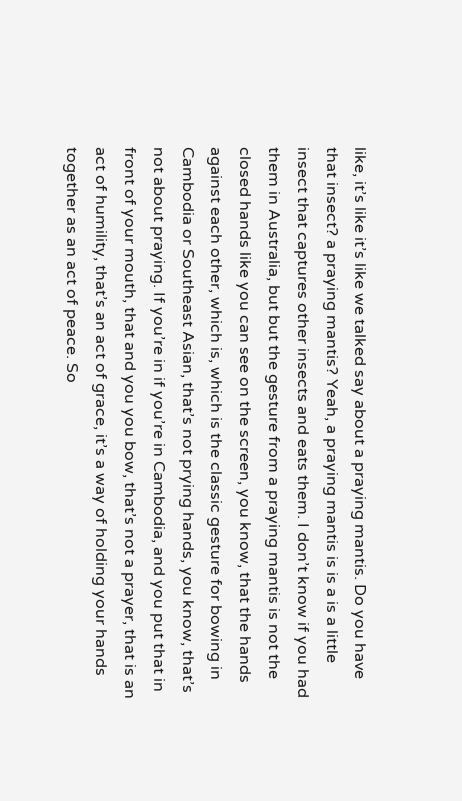like, it’s like it’s like we talked say about a praying mantis. Do you have that insect? a praying mantis? Yeah, a praying mantis is is a is a little insect that captures other insects and eats them. I don’t know if you had them in Australia, but but the gesture from a praying mantis is not the closed hands like you can see on the screen, you know, that the hands against each other, which is, which is the classic gesture for bowing in Cambodia or Southeast Asian, that’s not prying hands, you know, that’s not about praying. If you’re in if you’re in Cambodia, and you put that in front of your mouth, that and you you bow, that’s not a prayer, that is an act of humility, that’s an act of grace, it’s a way of holding your hands together as an act of peace. So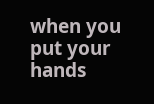when you put your hands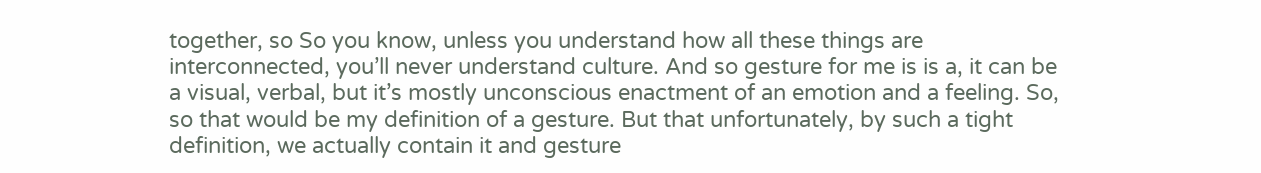together, so So you know, unless you understand how all these things are interconnected, you’ll never understand culture. And so gesture for me is is a, it can be a visual, verbal, but it’s mostly unconscious enactment of an emotion and a feeling. So, so that would be my definition of a gesture. But that unfortunately, by such a tight definition, we actually contain it and gesture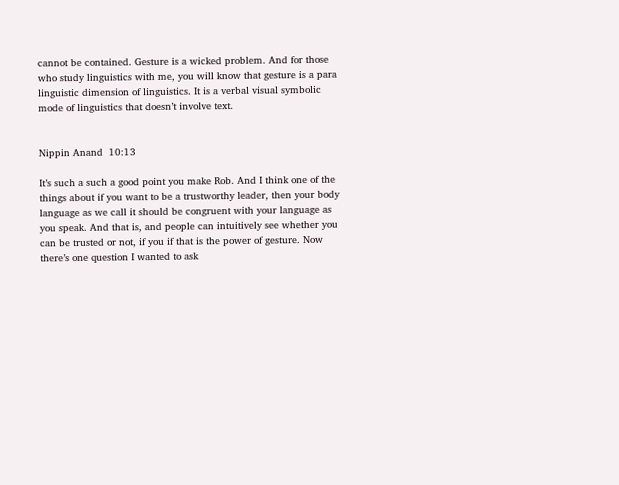cannot be contained. Gesture is a wicked problem. And for those who study linguistics with me, you will know that gesture is a para linguistic dimension of linguistics. It is a verbal visual symbolic mode of linguistics that doesn’t involve text.


Nippin Anand  10:13

It’s such a such a good point you make Rob. And I think one of the things about if you want to be a trustworthy leader, then your body language as we call it should be congruent with your language as you speak. And that is, and people can intuitively see whether you can be trusted or not, if you if that is the power of gesture. Now there’s one question I wanted to ask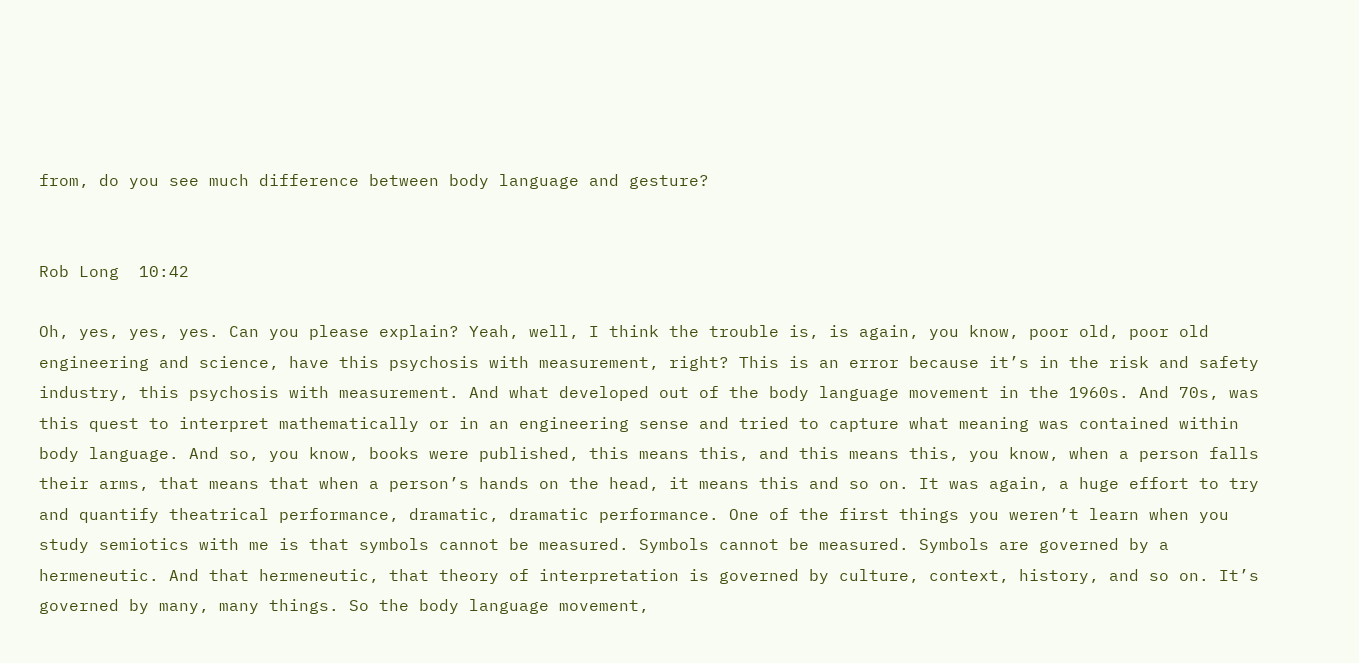from, do you see much difference between body language and gesture?


Rob Long  10:42

Oh, yes, yes, yes. Can you please explain? Yeah, well, I think the trouble is, is again, you know, poor old, poor old engineering and science, have this psychosis with measurement, right? This is an error because it’s in the risk and safety industry, this psychosis with measurement. And what developed out of the body language movement in the 1960s. And 70s, was this quest to interpret mathematically or in an engineering sense and tried to capture what meaning was contained within body language. And so, you know, books were published, this means this, and this means this, you know, when a person falls their arms, that means that when a person’s hands on the head, it means this and so on. It was again, a huge effort to try and quantify theatrical performance, dramatic, dramatic performance. One of the first things you weren’t learn when you study semiotics with me is that symbols cannot be measured. Symbols cannot be measured. Symbols are governed by a hermeneutic. And that hermeneutic, that theory of interpretation is governed by culture, context, history, and so on. It’s governed by many, many things. So the body language movement,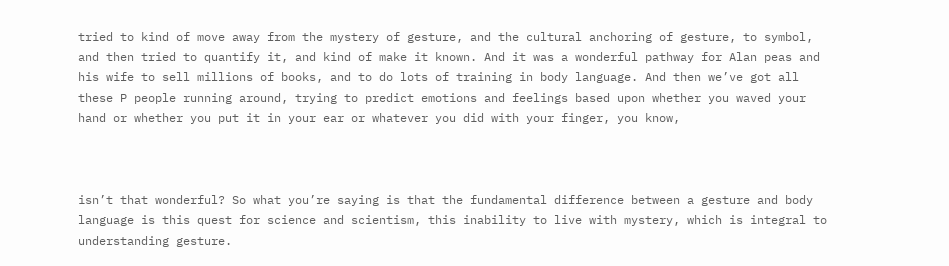tried to kind of move away from the mystery of gesture, and the cultural anchoring of gesture, to symbol, and then tried to quantify it, and kind of make it known. And it was a wonderful pathway for Alan peas and his wife to sell millions of books, and to do lots of training in body language. And then we’ve got all these P people running around, trying to predict emotions and feelings based upon whether you waved your hand or whether you put it in your ear or whatever you did with your finger, you know,



isn’t that wonderful? So what you’re saying is that the fundamental difference between a gesture and body language is this quest for science and scientism, this inability to live with mystery, which is integral to understanding gesture.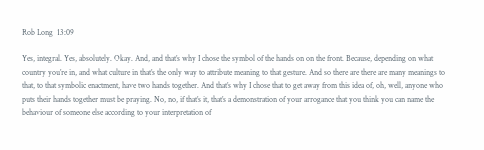Rob Long  13:09

Yes, integral. Yes, absolutely. Okay. And, and that’s why I chose the symbol of the hands on on the front. Because, depending on what country you’re in, and what culture in that’s the only way to attribute meaning to that gesture. And so there are there are many meanings to that, to that symbolic enactment, have two hands together. And that’s why I chose that to get away from this idea of, oh, well, anyone who puts their hands together must be praying. No, no, if that’s it, that’s a demonstration of your arrogance that you think you can name the behaviour of someone else according to your interpretation of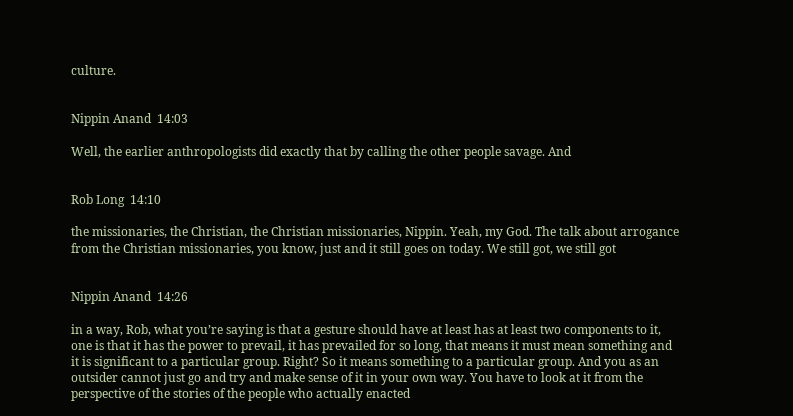culture.


Nippin Anand  14:03

Well, the earlier anthropologists did exactly that by calling the other people savage. And


Rob Long  14:10

the missionaries, the Christian, the Christian missionaries, Nippin. Yeah, my God. The talk about arrogance from the Christian missionaries, you know, just and it still goes on today. We still got, we still got


Nippin Anand  14:26

in a way, Rob, what you’re saying is that a gesture should have at least has at least two components to it, one is that it has the power to prevail, it has prevailed for so long, that means it must mean something and it is significant to a particular group. Right? So it means something to a particular group. And you as an outsider cannot just go and try and make sense of it in your own way. You have to look at it from the perspective of the stories of the people who actually enacted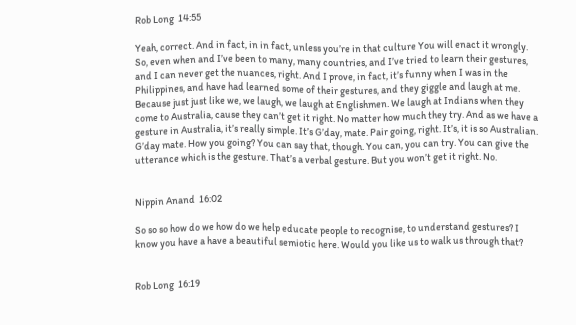Rob Long  14:55

Yeah, correct. And in fact, in in fact, unless you’re in that culture You will enact it wrongly. So, even when and I’ve been to many, many countries, and I’ve tried to learn their gestures, and I can never get the nuances, right. And I prove, in fact, it’s funny when I was in the Philippines, and have had learned some of their gestures, and they giggle and laugh at me. Because just just like we, we laugh, we laugh at Englishmen. We laugh at Indians when they come to Australia, cause they can’t get it right. No matter how much they try. And as we have a gesture in Australia, it’s really simple. It’s G’day, mate. Pair going, right. It’s, it is so Australian. G’day mate. How you going? You can say that, though. You can, you can try. You can give the utterance which is the gesture. That’s a verbal gesture. But you won’t get it right. No.


Nippin Anand  16:02

So so so how do we how do we help educate people to recognise, to understand gestures? I know you have a have a beautiful semiotic here. Would you like us to walk us through that?


Rob Long  16:19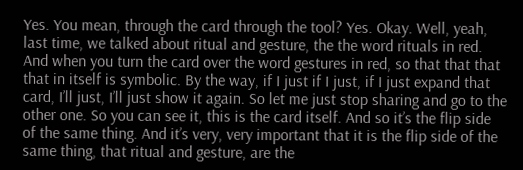Yes. You mean, through the card through the tool? Yes. Okay. Well, yeah, last time, we talked about ritual and gesture, the the word rituals in red. And when you turn the card over the word gestures in red, so that that that that in itself is symbolic. By the way, if I just if I just, if I just expand that card, I’ll just, I’ll just show it again. So let me just stop sharing and go to the other one. So you can see it, this is the card itself. And so it’s the flip side of the same thing. And it’s very, very important that it is the flip side of the same thing, that ritual and gesture, are the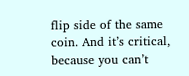flip side of the same coin. And it’s critical, because you can’t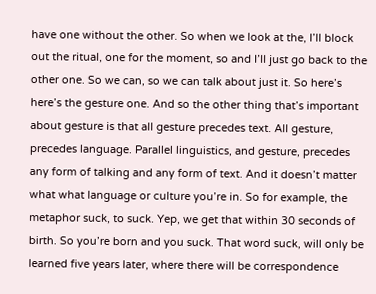have one without the other. So when we look at the, I’ll block out the ritual, one for the moment, so and I’ll just go back to the other one. So we can, so we can talk about just it. So here’s here’s the gesture one. And so the other thing that’s important about gesture is that all gesture precedes text. All gesture, precedes language. Parallel linguistics, and gesture, precedes any form of talking and any form of text. And it doesn’t matter what what language or culture you’re in. So for example, the metaphor suck, to suck. Yep, we get that within 30 seconds of birth. So you’re born and you suck. That word suck, will only be learned five years later, where there will be correspondence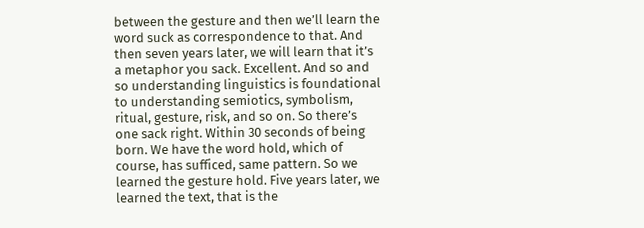between the gesture and then we’ll learn the word suck as correspondence to that. And then seven years later, we will learn that it’s a metaphor you sack. Excellent. And so and so understanding linguistics is foundational to understanding semiotics, symbolism, ritual, gesture, risk, and so on. So there’s one sack right. Within 30 seconds of being born. We have the word hold, which of course, has sufficed, same pattern. So we learned the gesture hold. Five years later, we learned the text, that is the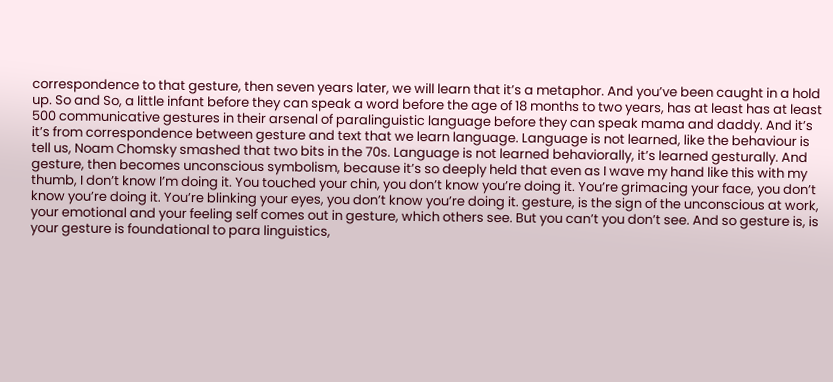correspondence to that gesture, then seven years later, we will learn that it’s a metaphor. And you’ve been caught in a hold up. So and So, a little infant before they can speak a word before the age of 18 months to two years, has at least has at least 500 communicative gestures in their arsenal of paralinguistic language before they can speak mama and daddy. And it’s it’s from correspondence between gesture and text that we learn language. Language is not learned, like the behaviour is tell us, Noam Chomsky smashed that two bits in the 70s. Language is not learned behaviorally, it’s learned gesturally. And gesture, then becomes unconscious symbolism, because it’s so deeply held that even as I wave my hand like this with my thumb, I don’t know I’m doing it. You touched your chin, you don’t know you’re doing it. You’re grimacing your face, you don’t know you’re doing it. You’re blinking your eyes, you don’t know you’re doing it. gesture, is the sign of the unconscious at work, your emotional and your feeling self comes out in gesture, which others see. But you can’t you don’t see. And so gesture is, is your gesture is foundational to para linguistics,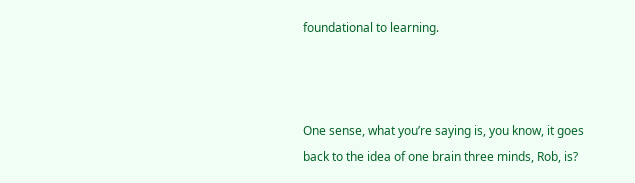foundational to learning.



One sense, what you’re saying is, you know, it goes back to the idea of one brain three minds, Rob, is?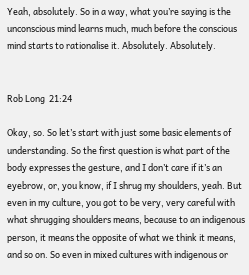Yeah, absolutely. So in a way, what you’re saying is the unconscious mind learns much, much before the conscious mind starts to rationalise it. Absolutely. Absolutely.


Rob Long  21:24

Okay, so. So let’s start with just some basic elements of understanding. So the first question is what part of the body expresses the gesture, and I don’t care if it’s an eyebrow, or, you know, if I shrug my shoulders, yeah. But even in my culture, you got to be very, very careful with what shrugging shoulders means, because to an indigenous person, it means the opposite of what we think it means, and so on. So even in mixed cultures with indigenous or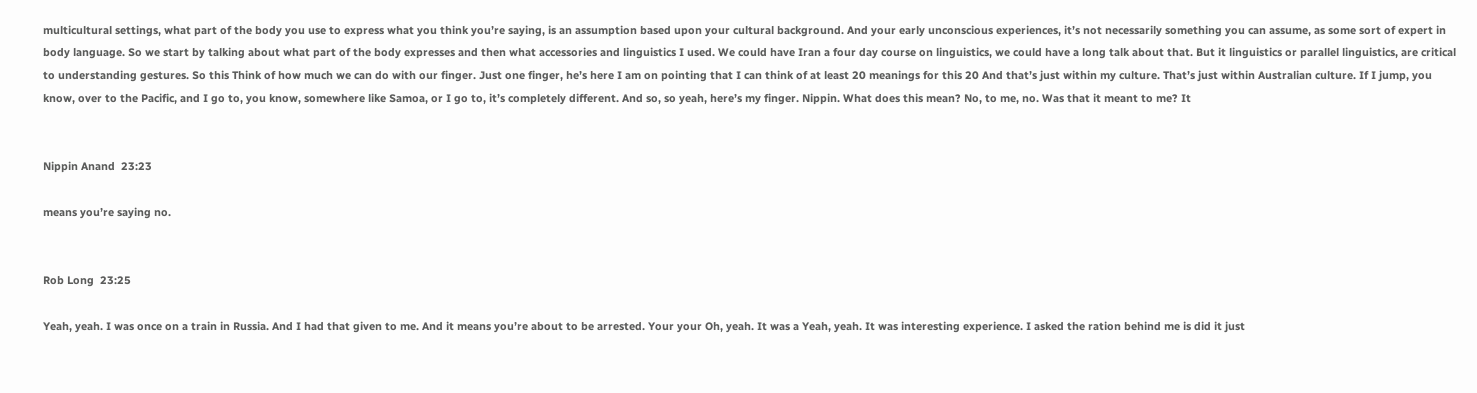multicultural settings, what part of the body you use to express what you think you’re saying, is an assumption based upon your cultural background. And your early unconscious experiences, it’s not necessarily something you can assume, as some sort of expert in body language. So we start by talking about what part of the body expresses and then what accessories and linguistics I used. We could have Iran a four day course on linguistics, we could have a long talk about that. But it linguistics or parallel linguistics, are critical to understanding gestures. So this Think of how much we can do with our finger. Just one finger, he’s here I am on pointing that I can think of at least 20 meanings for this 20 And that’s just within my culture. That’s just within Australian culture. If I jump, you know, over to the Pacific, and I go to, you know, somewhere like Samoa, or I go to, it’s completely different. And so, so yeah, here’s my finger. Nippin. What does this mean? No, to me, no. Was that it meant to me? It


Nippin Anand  23:23

means you’re saying no.


Rob Long  23:25

Yeah, yeah. I was once on a train in Russia. And I had that given to me. And it means you’re about to be arrested. Your your Oh, yeah. It was a Yeah, yeah. It was interesting experience. I asked the ration behind me is did it just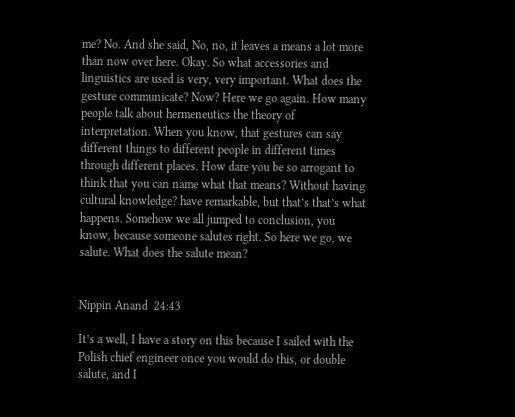me? No. And she said, No, no, it leaves a means a lot more than now over here. Okay. So what accessories and linguistics are used is very, very important. What does the gesture communicate? Now? Here we go again. How many people talk about hermeneutics the theory of interpretation. When you know, that gestures can say different things to different people in different times through different places. How dare you be so arrogant to think that you can name what that means? Without having cultural knowledge? have remarkable, but that’s that’s what happens. Somehow we all jumped to conclusion, you know, because someone salutes right. So here we go, we salute. What does the salute mean?


Nippin Anand  24:43

It’s a well, I have a story on this because I sailed with the Polish chief engineer once you would do this, or double salute, and I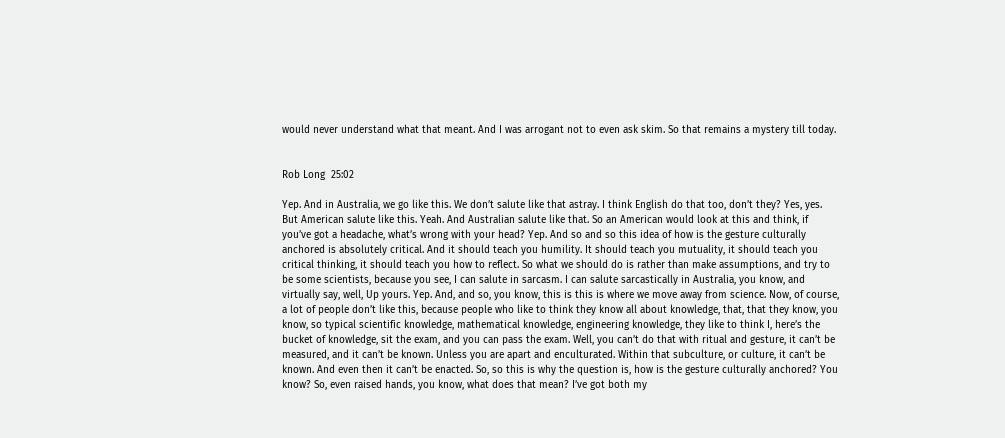would never understand what that meant. And I was arrogant not to even ask skim. So that remains a mystery till today.


Rob Long  25:02

Yep. And in Australia, we go like this. We don’t salute like that astray. I think English do that too, don’t they? Yes, yes. But American salute like this. Yeah. And Australian salute like that. So an American would look at this and think, if you’ve got a headache, what’s wrong with your head? Yep. And so and so this idea of how is the gesture culturally anchored is absolutely critical. And it should teach you humility. It should teach you mutuality, it should teach you critical thinking, it should teach you how to reflect. So what we should do is rather than make assumptions, and try to be some scientists, because you see, I can salute in sarcasm. I can salute sarcastically in Australia, you know, and virtually say, well, Up yours. Yep. And, and so, you know, this is this is where we move away from science. Now, of course, a lot of people don’t like this, because people who like to think they know all about knowledge, that, that they know, you know, so typical scientific knowledge, mathematical knowledge, engineering knowledge, they like to think I, here’s the bucket of knowledge, sit the exam, and you can pass the exam. Well, you can’t do that with ritual and gesture, it can’t be measured, and it can’t be known. Unless you are apart and enculturated. Within that subculture, or culture, it can’t be known. And even then it can’t be enacted. So, so this is why the question is, how is the gesture culturally anchored? You know? So, even raised hands, you know, what does that mean? I’ve got both my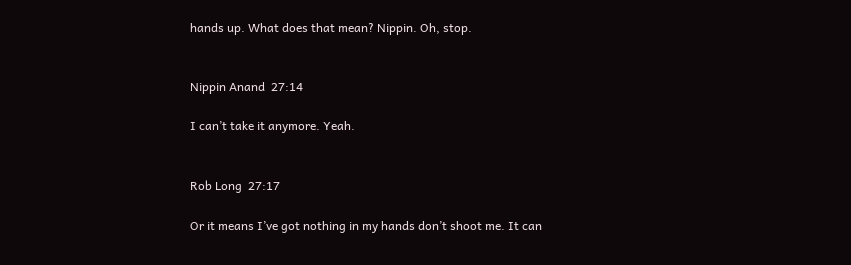hands up. What does that mean? Nippin. Oh, stop.


Nippin Anand  27:14

I can’t take it anymore. Yeah.


Rob Long  27:17

Or it means I’ve got nothing in my hands don’t shoot me. It can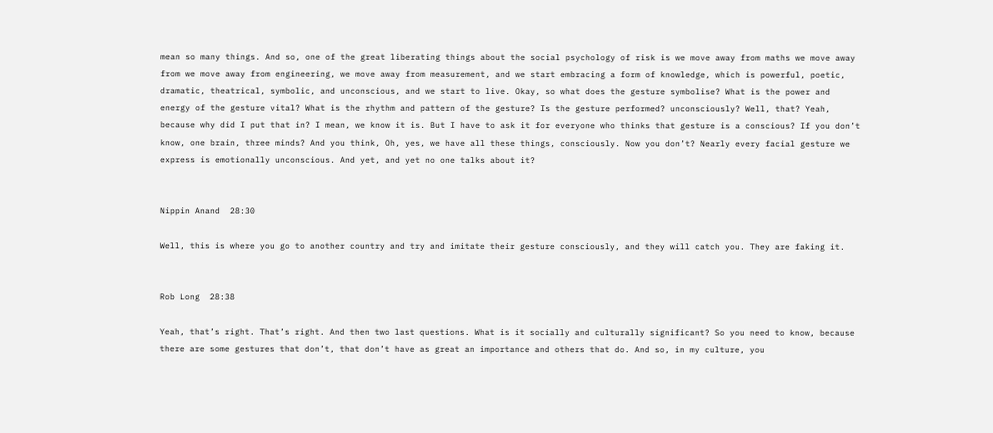mean so many things. And so, one of the great liberating things about the social psychology of risk is we move away from maths we move away from we move away from engineering, we move away from measurement, and we start embracing a form of knowledge, which is powerful, poetic, dramatic, theatrical, symbolic, and unconscious, and we start to live. Okay, so what does the gesture symbolise? What is the power and energy of the gesture vital? What is the rhythm and pattern of the gesture? Is the gesture performed? unconsciously? Well, that? Yeah, because why did I put that in? I mean, we know it is. But I have to ask it for everyone who thinks that gesture is a conscious? If you don’t know, one brain, three minds? And you think, Oh, yes, we have all these things, consciously. Now you don’t? Nearly every facial gesture we express is emotionally unconscious. And yet, and yet no one talks about it?


Nippin Anand  28:30

Well, this is where you go to another country and try and imitate their gesture consciously, and they will catch you. They are faking it.


Rob Long  28:38

Yeah, that’s right. That’s right. And then two last questions. What is it socially and culturally significant? So you need to know, because there are some gestures that don’t, that don’t have as great an importance and others that do. And so, in my culture, you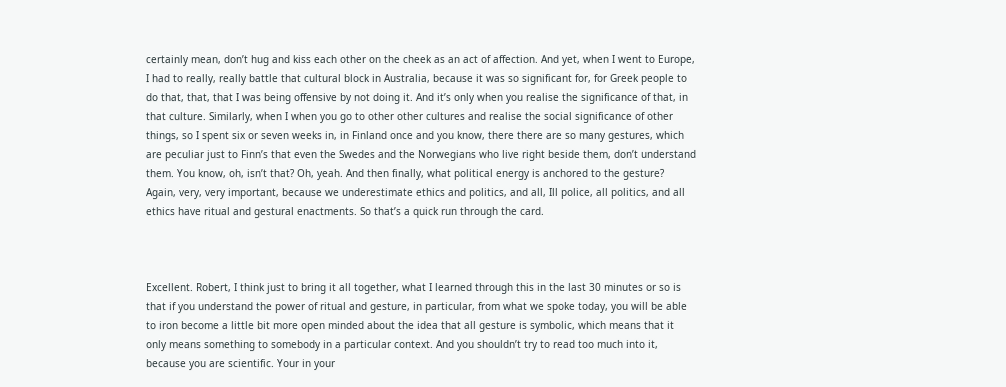certainly mean, don’t hug and kiss each other on the cheek as an act of affection. And yet, when I went to Europe, I had to really, really battle that cultural block in Australia, because it was so significant for, for Greek people to do that, that, that I was being offensive by not doing it. And it’s only when you realise the significance of that, in that culture. Similarly, when I when you go to other other cultures and realise the social significance of other things, so I spent six or seven weeks in, in Finland once and you know, there there are so many gestures, which are peculiar just to Finn’s that even the Swedes and the Norwegians who live right beside them, don’t understand them. You know, oh, isn’t that? Oh, yeah. And then finally, what political energy is anchored to the gesture? Again, very, very important, because we underestimate ethics and politics, and all, Ill police, all politics, and all ethics have ritual and gestural enactments. So that’s a quick run through the card.



Excellent. Robert, I think just to bring it all together, what I learned through this in the last 30 minutes or so is that if you understand the power of ritual and gesture, in particular, from what we spoke today, you will be able to iron become a little bit more open minded about the idea that all gesture is symbolic, which means that it only means something to somebody in a particular context. And you shouldn’t try to read too much into it, because you are scientific. Your in your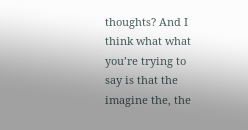thoughts? And I think what what you’re trying to say is that the imagine the, the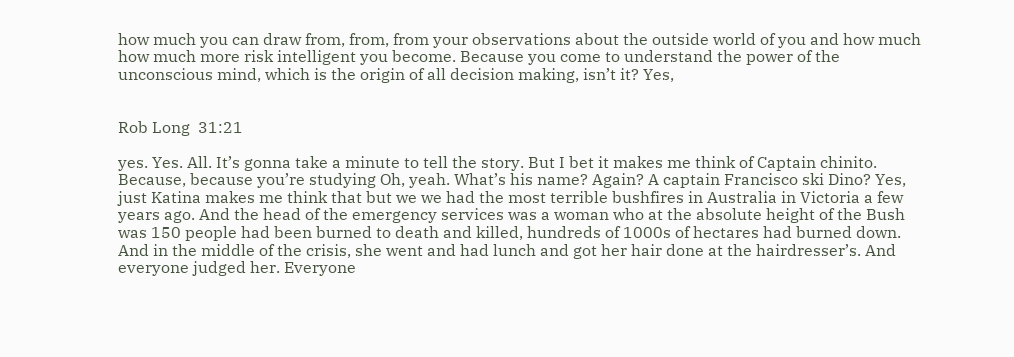how much you can draw from, from, from your observations about the outside world of you and how much how much more risk intelligent you become. Because you come to understand the power of the unconscious mind, which is the origin of all decision making, isn’t it? Yes,


Rob Long  31:21

yes. Yes. All. It’s gonna take a minute to tell the story. But I bet it makes me think of Captain chinito. Because, because you’re studying Oh, yeah. What’s his name? Again? A captain Francisco ski Dino? Yes, just Katina makes me think that but we we had the most terrible bushfires in Australia in Victoria a few years ago. And the head of the emergency services was a woman who at the absolute height of the Bush was 150 people had been burned to death and killed, hundreds of 1000s of hectares had burned down. And in the middle of the crisis, she went and had lunch and got her hair done at the hairdresser’s. And everyone judged her. Everyone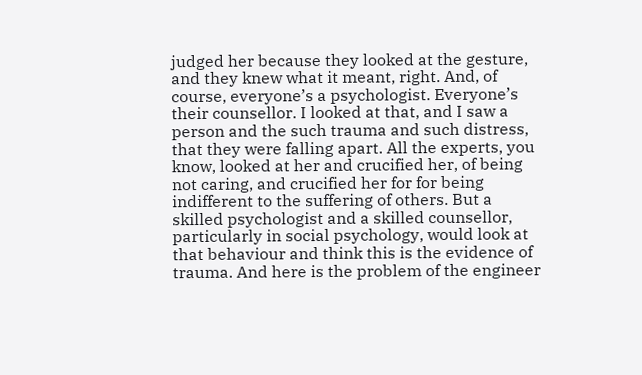judged her because they looked at the gesture, and they knew what it meant, right. And, of course, everyone’s a psychologist. Everyone’s their counsellor. I looked at that, and I saw a person and the such trauma and such distress, that they were falling apart. All the experts, you know, looked at her and crucified her, of being not caring, and crucified her for for being indifferent to the suffering of others. But a skilled psychologist and a skilled counsellor, particularly in social psychology, would look at that behaviour and think this is the evidence of trauma. And here is the problem of the engineer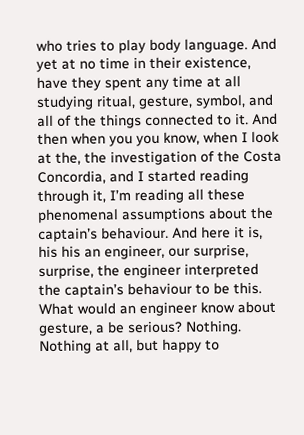who tries to play body language. And yet at no time in their existence, have they spent any time at all studying ritual, gesture, symbol, and all of the things connected to it. And then when you you know, when I look at the, the investigation of the Costa Concordia, and I started reading through it, I’m reading all these phenomenal assumptions about the captain’s behaviour. And here it is, his his an engineer, our surprise, surprise, the engineer interpreted the captain’s behaviour to be this. What would an engineer know about gesture, a be serious? Nothing. Nothing at all, but happy to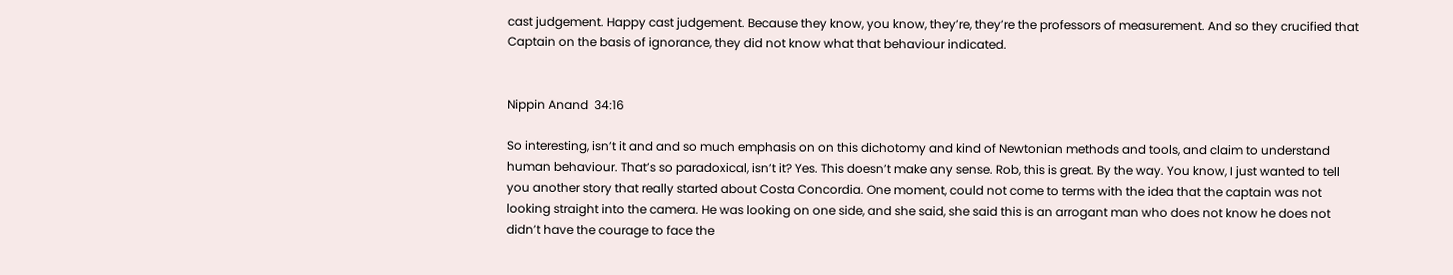cast judgement. Happy cast judgement. Because they know, you know, they’re, they’re the professors of measurement. And so they crucified that Captain on the basis of ignorance, they did not know what that behaviour indicated.


Nippin Anand  34:16

So interesting, isn’t it and and so much emphasis on on this dichotomy and kind of Newtonian methods and tools, and claim to understand human behaviour. That’s so paradoxical, isn’t it? Yes. This doesn’t make any sense. Rob, this is great. By the way. You know, I just wanted to tell you another story that really started about Costa Concordia. One moment, could not come to terms with the idea that the captain was not looking straight into the camera. He was looking on one side, and she said, she said this is an arrogant man who does not know he does not didn’t have the courage to face the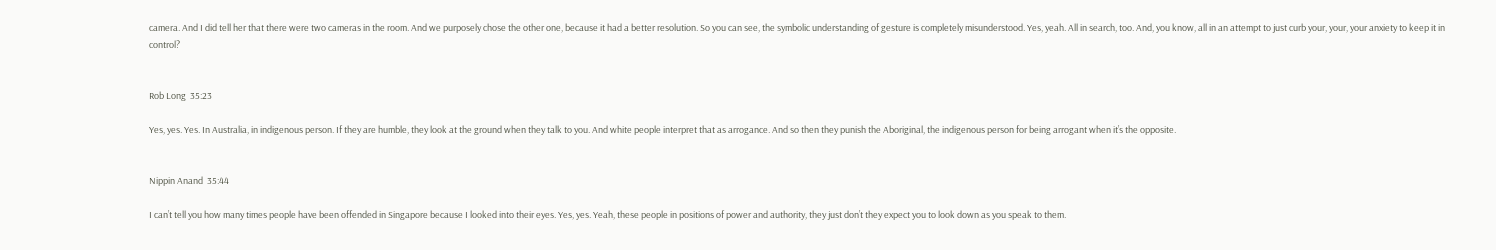camera. And I did tell her that there were two cameras in the room. And we purposely chose the other one, because it had a better resolution. So you can see, the symbolic understanding of gesture is completely misunderstood. Yes, yeah. All in search, too. And, you know, all in an attempt to just curb your, your, your anxiety to keep it in control?


Rob Long  35:23

Yes, yes. Yes. In Australia, in indigenous person. If they are humble, they look at the ground when they talk to you. And white people interpret that as arrogance. And so then they punish the Aboriginal, the indigenous person for being arrogant when it’s the opposite.


Nippin Anand  35:44

I can’t tell you how many times people have been offended in Singapore because I looked into their eyes. Yes, yes. Yeah, these people in positions of power and authority, they just don’t they expect you to look down as you speak to them.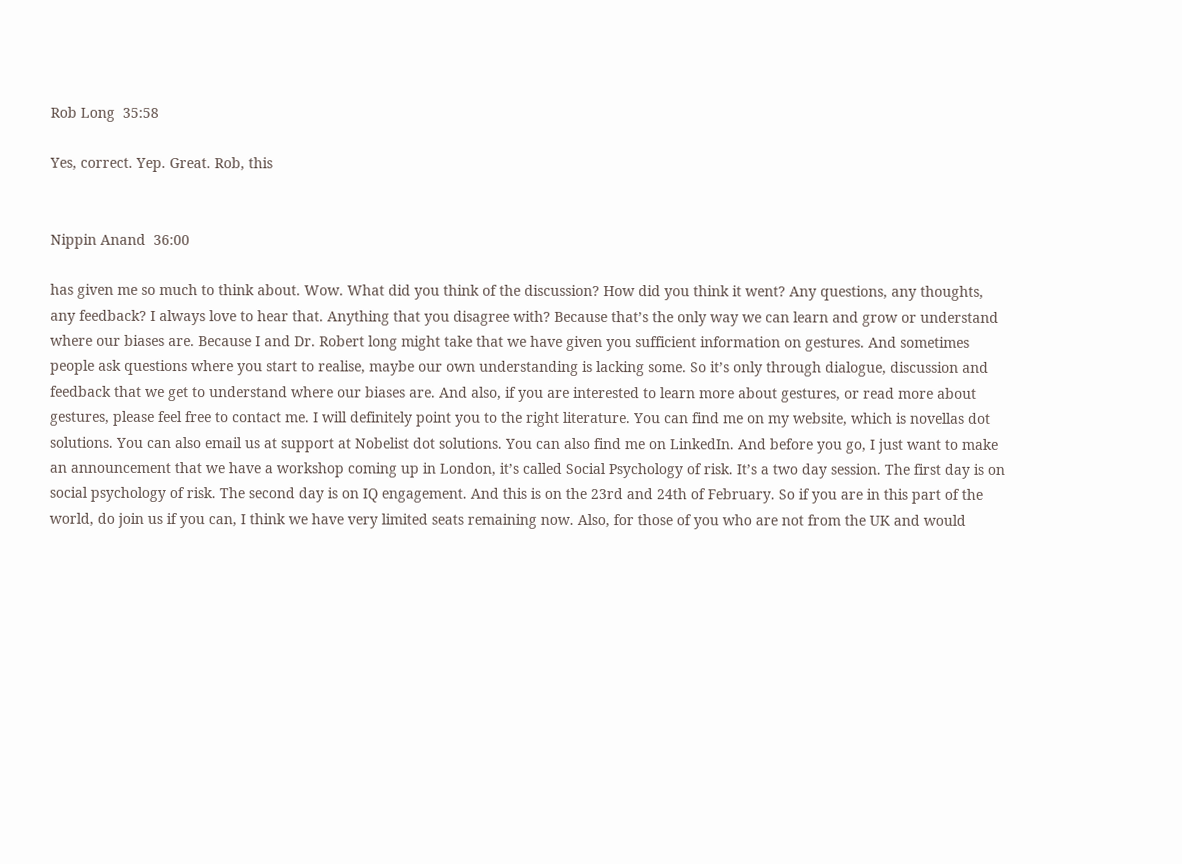Rob Long  35:58

Yes, correct. Yep. Great. Rob, this


Nippin Anand  36:00

has given me so much to think about. Wow. What did you think of the discussion? How did you think it went? Any questions, any thoughts, any feedback? I always love to hear that. Anything that you disagree with? Because that’s the only way we can learn and grow or understand where our biases are. Because I and Dr. Robert long might take that we have given you sufficient information on gestures. And sometimes people ask questions where you start to realise, maybe our own understanding is lacking some. So it’s only through dialogue, discussion and feedback that we get to understand where our biases are. And also, if you are interested to learn more about gestures, or read more about gestures, please feel free to contact me. I will definitely point you to the right literature. You can find me on my website, which is novellas dot solutions. You can also email us at support at Nobelist dot solutions. You can also find me on LinkedIn. And before you go, I just want to make an announcement that we have a workshop coming up in London, it’s called Social Psychology of risk. It’s a two day session. The first day is on social psychology of risk. The second day is on IQ engagement. And this is on the 23rd and 24th of February. So if you are in this part of the world, do join us if you can, I think we have very limited seats remaining now. Also, for those of you who are not from the UK and would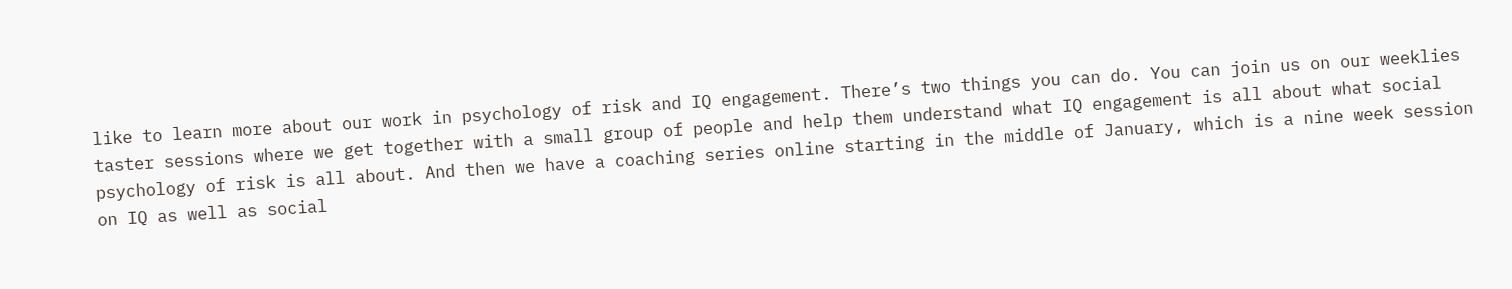like to learn more about our work in psychology of risk and IQ engagement. There’s two things you can do. You can join us on our weeklies taster sessions where we get together with a small group of people and help them understand what IQ engagement is all about what social psychology of risk is all about. And then we have a coaching series online starting in the middle of January, which is a nine week session on IQ as well as social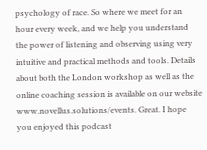psychology of race. So where we meet for an hour every week, and we help you understand the power of listening and observing using very intuitive and practical methods and tools. Details about both the London workshop as well as the online coaching session is available on our website www.novellus.solutions/events. Great. I hope you enjoyed this podcast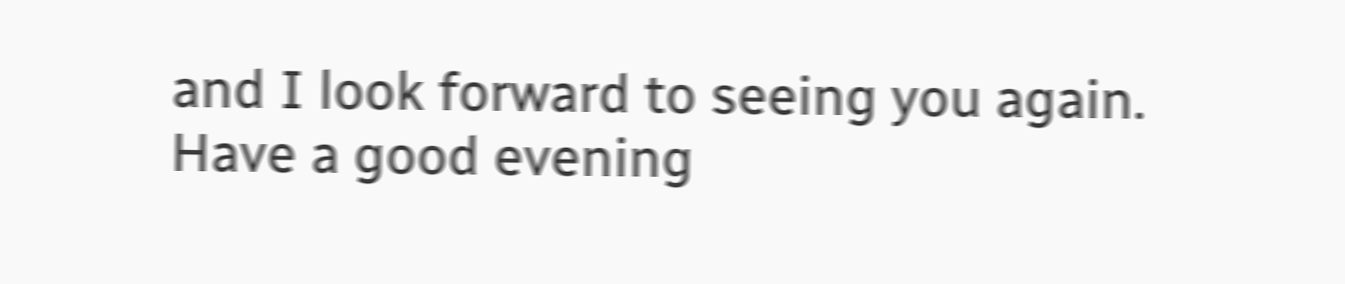and I look forward to seeing you again. Have a good evening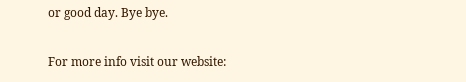or good day. Bye bye.

For more info visit our website: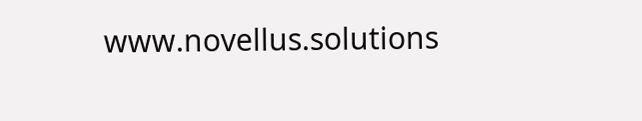www.novellus.solutions